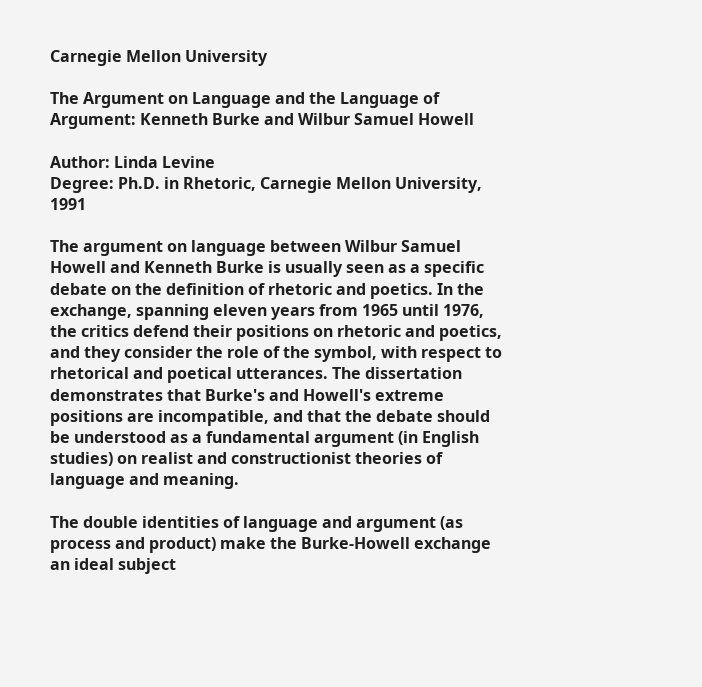Carnegie Mellon University

The Argument on Language and the Language of Argument: Kenneth Burke and Wilbur Samuel Howell

Author: Linda Levine
Degree: Ph.D. in Rhetoric, Carnegie Mellon University, 1991

The argument on language between Wilbur Samuel Howell and Kenneth Burke is usually seen as a specific debate on the definition of rhetoric and poetics. In the exchange, spanning eleven years from 1965 until 1976, the critics defend their positions on rhetoric and poetics, and they consider the role of the symbol, with respect to rhetorical and poetical utterances. The dissertation demonstrates that Burke's and Howell's extreme positions are incompatible, and that the debate should be understood as a fundamental argument (in English studies) on realist and constructionist theories of language and meaning.

The double identities of language and argument (as process and product) make the Burke-Howell exchange an ideal subject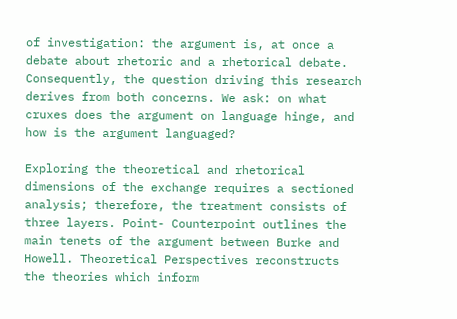of investigation: the argument is, at once a debate about rhetoric and a rhetorical debate. Consequently, the question driving this research derives from both concerns. We ask: on what cruxes does the argument on language hinge, and how is the argument languaged?

Exploring the theoretical and rhetorical dimensions of the exchange requires a sectioned analysis; therefore, the treatment consists of three layers. Point- Counterpoint outlines the main tenets of the argument between Burke and Howell. Theoretical Perspectives reconstructs the theories which inform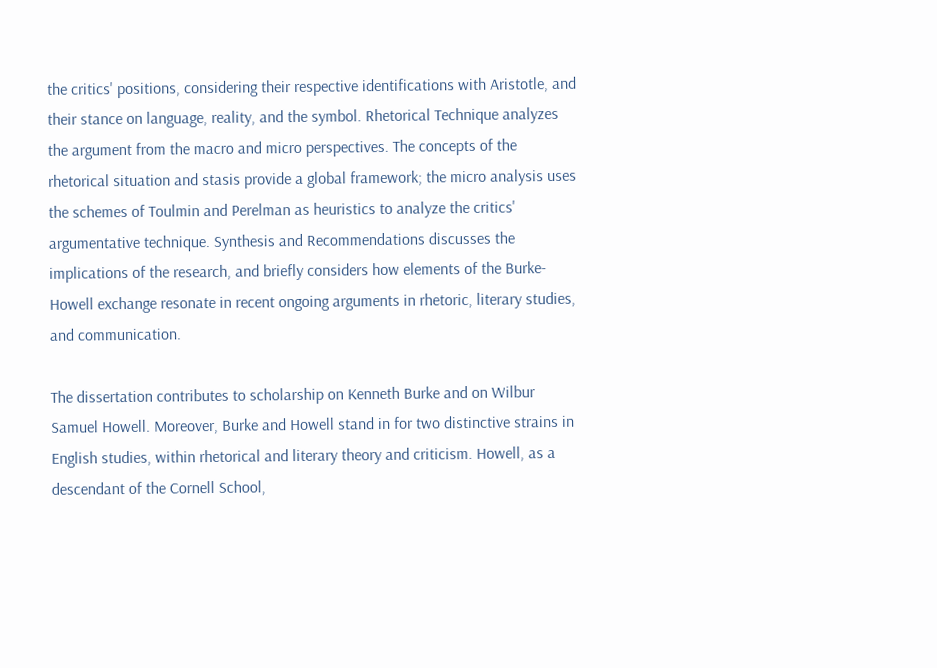the critics' positions, considering their respective identifications with Aristotle, and their stance on language, reality, and the symbol. Rhetorical Technique analyzes the argument from the macro and micro perspectives. The concepts of the rhetorical situation and stasis provide a global framework; the micro analysis uses the schemes of Toulmin and Perelman as heuristics to analyze the critics' argumentative technique. Synthesis and Recommendations discusses the implications of the research, and briefly considers how elements of the Burke-Howell exchange resonate in recent ongoing arguments in rhetoric, literary studies, and communication.

The dissertation contributes to scholarship on Kenneth Burke and on Wilbur Samuel Howell. Moreover, Burke and Howell stand in for two distinctive strains in English studies, within rhetorical and literary theory and criticism. Howell, as a descendant of the Cornell School,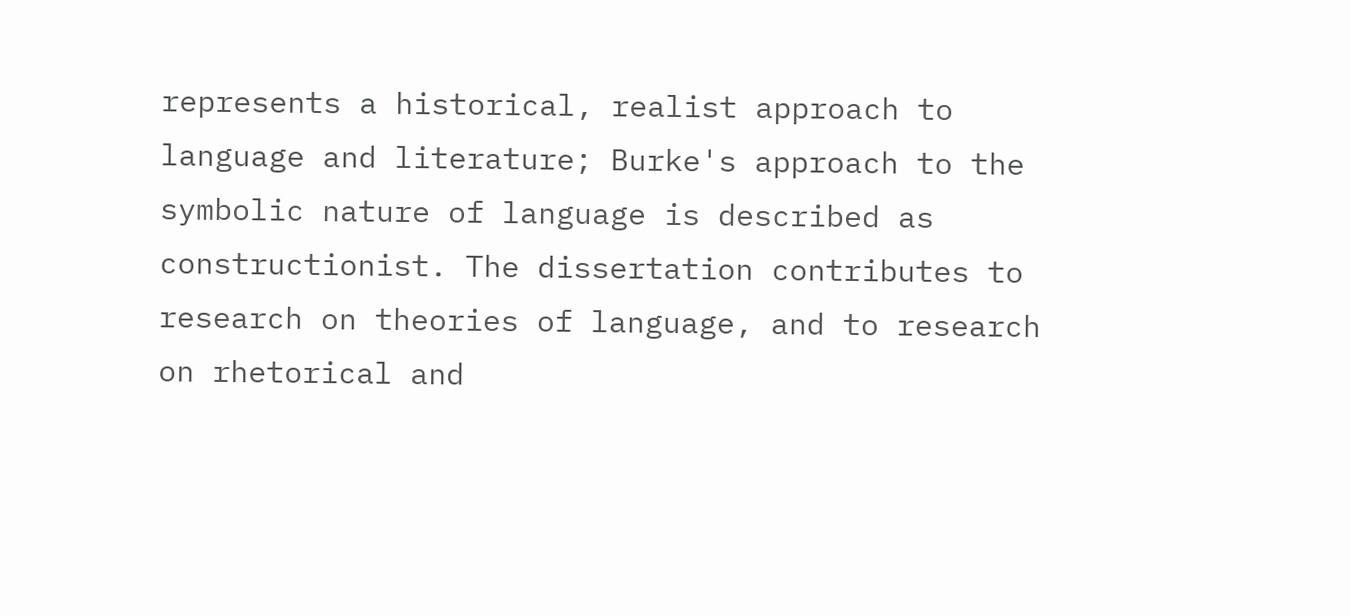represents a historical, realist approach to language and literature; Burke's approach to the symbolic nature of language is described as constructionist. The dissertation contributes to research on theories of language, and to research on rhetorical and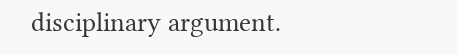disciplinary argument.